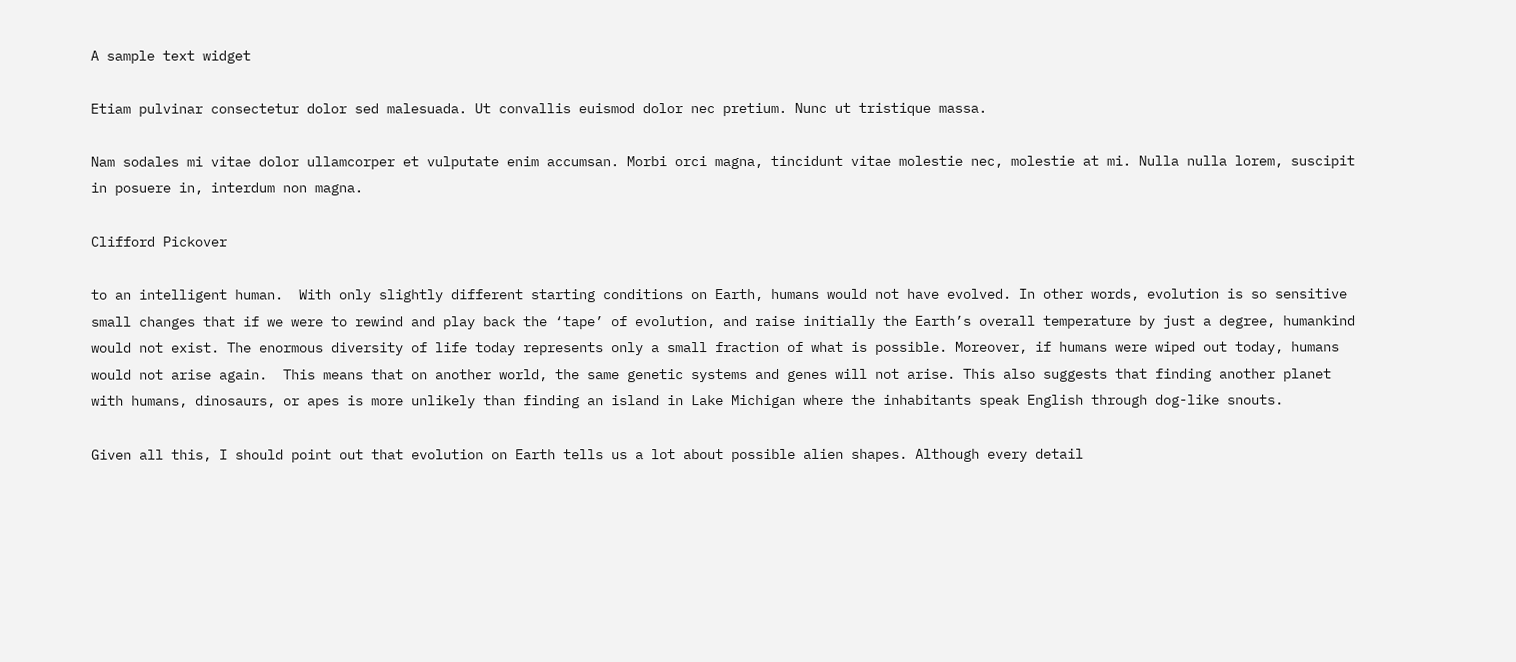A sample text widget

Etiam pulvinar consectetur dolor sed malesuada. Ut convallis euismod dolor nec pretium. Nunc ut tristique massa.

Nam sodales mi vitae dolor ullamcorper et vulputate enim accumsan. Morbi orci magna, tincidunt vitae molestie nec, molestie at mi. Nulla nulla lorem, suscipit in posuere in, interdum non magna.

Clifford Pickover

to an intelligent human.  With only slightly different starting conditions on Earth, humans would not have evolved. In other words, evolution is so sensitive small changes that if we were to rewind and play back the ‘tape’ of evolution, and raise initially the Earth’s overall temperature by just a degree, humankind would not exist. The enormous diversity of life today represents only a small fraction of what is possible. Moreover, if humans were wiped out today, humans would not arise again.  This means that on another world, the same genetic systems and genes will not arise. This also suggests that finding another planet with humans, dinosaurs, or apes is more unlikely than finding an island in Lake Michigan where the inhabitants speak English through dog-like snouts.

Given all this, I should point out that evolution on Earth tells us a lot about possible alien shapes. Although every detail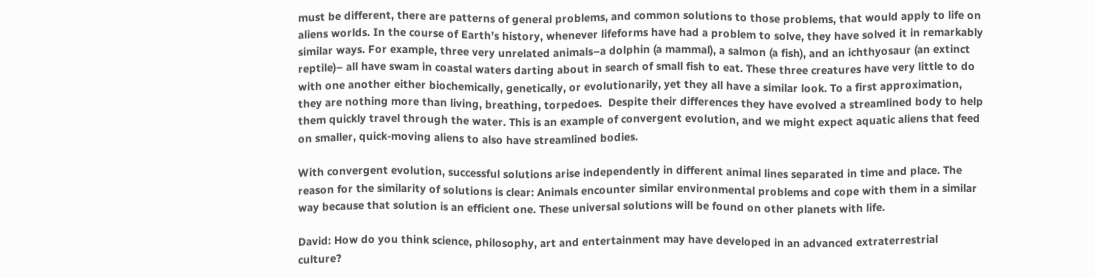must be different, there are patterns of general problems, and common solutions to those problems, that would apply to life on aliens worlds. In the course of Earth’s history, whenever lifeforms have had a problem to solve, they have solved it in remarkably similar ways. For example, three very unrelated animals–a dolphin (a mammal), a salmon (a fish), and an ichthyosaur (an extinct reptile)– all have swam in coastal waters darting about in search of small fish to eat. These three creatures have very little to do with one another either biochemically, genetically, or evolutionarily, yet they all have a similar look. To a first approximation, they are nothing more than living, breathing, torpedoes.  Despite their differences they have evolved a streamlined body to help them quickly travel through the water. This is an example of convergent evolution, and we might expect aquatic aliens that feed on smaller, quick-moving aliens to also have streamlined bodies.

With convergent evolution, successful solutions arise independently in different animal lines separated in time and place. The reason for the similarity of solutions is clear: Animals encounter similar environmental problems and cope with them in a similar way because that solution is an efficient one. These universal solutions will be found on other planets with life.

David: How do you think science, philosophy, art and entertainment may have developed in an advanced extraterrestrial culture?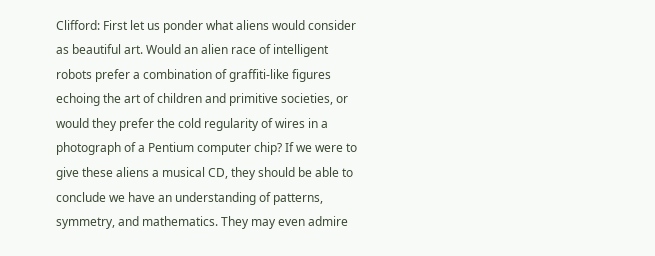Clifford: First let us ponder what aliens would consider as beautiful art. Would an alien race of intelligent robots prefer a combination of graffiti-like figures echoing the art of children and primitive societies, or would they prefer the cold regularity of wires in a photograph of a Pentium computer chip? If we were to give these aliens a musical CD, they should be able to conclude we have an understanding of patterns, symmetry, and mathematics. They may even admire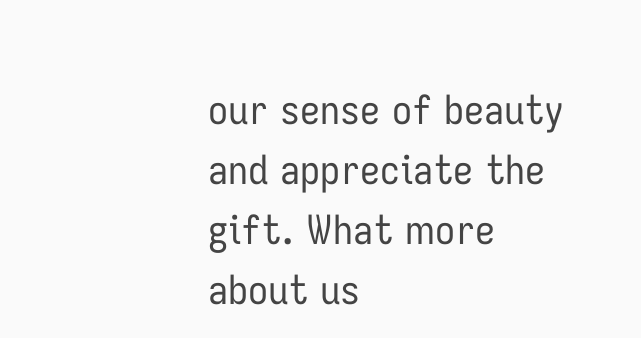our sense of beauty and appreciate the gift. What more about us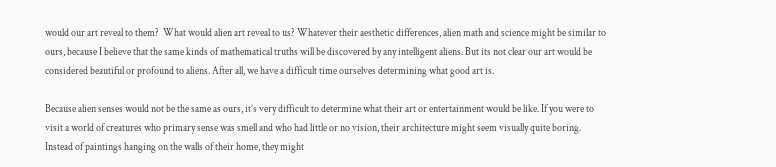would our art reveal to them?  What would alien art reveal to us? Whatever their aesthetic differences, alien math and science might be similar to ours, because I believe that the same kinds of mathematical truths will be discovered by any intelligent aliens. But its not clear our art would be considered beautiful or profound to aliens. After all, we have a difficult time ourselves determining what good art is.

Because alien senses would not be the same as ours, it’s very difficult to determine what their art or entertainment would be like. If you were to visit a world of creatures who primary sense was smell and who had little or no vision, their architecture might seem visually quite boring. Instead of paintings hanging on the walls of their home, they might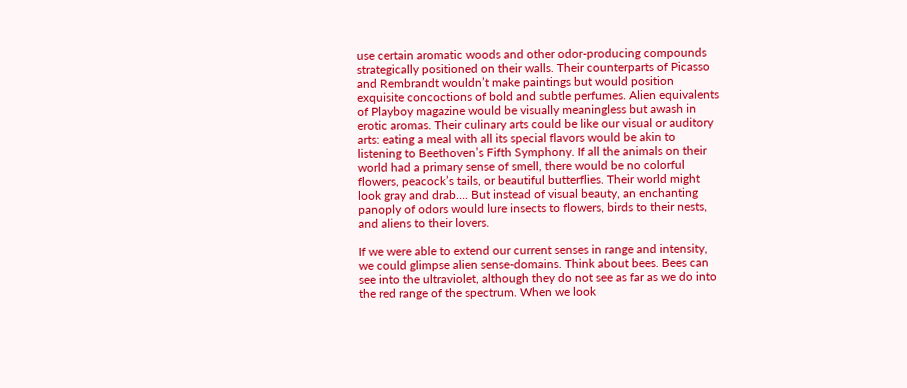use certain aromatic woods and other odor-producing compounds strategically positioned on their walls. Their counterparts of Picasso and Rembrandt wouldn’t make paintings but would position exquisite concoctions of bold and subtle perfumes. Alien equivalents of Playboy magazine would be visually meaningless but awash in erotic aromas. Their culinary arts could be like our visual or auditory arts: eating a meal with all its special flavors would be akin to listening to Beethoven’s Fifth Symphony. If all the animals on their world had a primary sense of smell, there would be no colorful flowers, peacock’s tails, or beautiful butterflies. Their world might look gray and drab…. But instead of visual beauty, an enchanting panoply of odors would lure insects to flowers, birds to their nests, and aliens to their lovers.

If we were able to extend our current senses in range and intensity, we could glimpse alien sense-domains. Think about bees. Bees can see into the ultraviolet, although they do not see as far as we do into the red range of the spectrum. When we look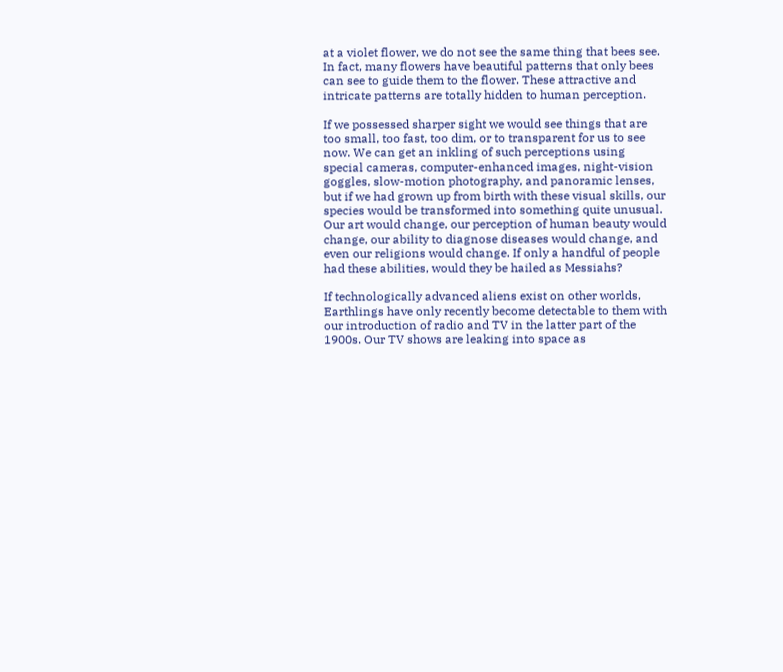at a violet flower, we do not see the same thing that bees see.  In fact, many flowers have beautiful patterns that only bees can see to guide them to the flower. These attractive and intricate patterns are totally hidden to human perception.

If we possessed sharper sight we would see things that are too small, too fast, too dim, or to transparent for us to see now. We can get an inkling of such perceptions using special cameras, computer-enhanced images, night-vision goggles, slow-motion photography, and panoramic lenses, but if we had grown up from birth with these visual skills, our species would be transformed into something quite unusual. Our art would change, our perception of human beauty would change, our ability to diagnose diseases would change, and even our religions would change. If only a handful of people had these abilities, would they be hailed as Messiahs?

If technologically advanced aliens exist on other worlds, Earthlings have only recently become detectable to them with our introduction of radio and TV in the latter part of the 1900s. Our TV shows are leaking into space as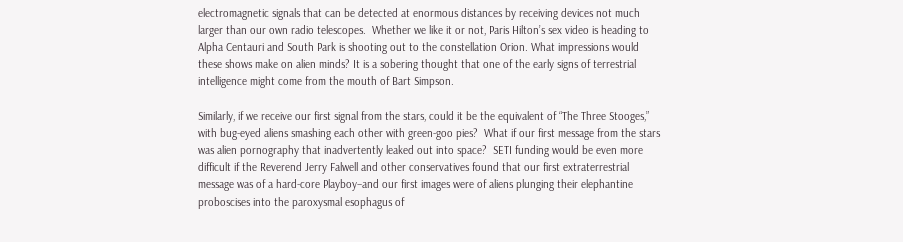electromagnetic signals that can be detected at enormous distances by receiving devices not much larger than our own radio telescopes.  Whether we like it or not, Paris Hilton’s sex video is heading to Alpha Centauri and South Park is shooting out to the constellation Orion. What impressions would these shows make on alien minds? It is a sobering thought that one of the early signs of terrestrial intelligence might come from the mouth of Bart Simpson.

Similarly, if we receive our first signal from the stars, could it be the equivalent of “The Three Stooges,” with bug-eyed aliens smashing each other with green-goo pies?  What if our first message from the stars was alien pornography that inadvertently leaked out into space?  SETI funding would be even more difficult if the Reverend Jerry Falwell and other conservatives found that our first extraterrestrial message was of a hard-core Playboy–and our first images were of aliens plunging their elephantine proboscises into the paroxysmal esophagus of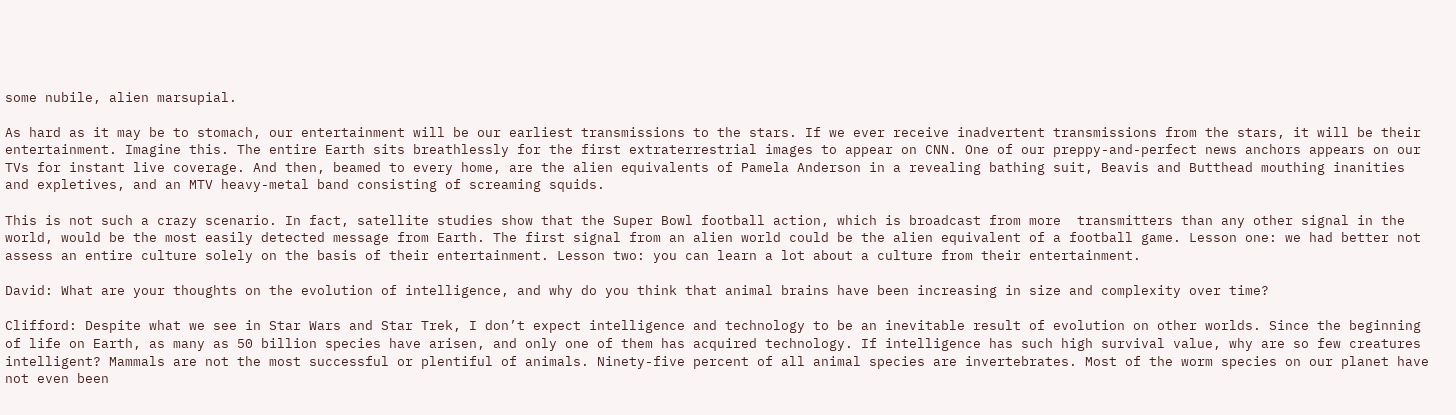some nubile, alien marsupial.

As hard as it may be to stomach, our entertainment will be our earliest transmissions to the stars. If we ever receive inadvertent transmissions from the stars, it will be their entertainment. Imagine this. The entire Earth sits breathlessly for the first extraterrestrial images to appear on CNN. One of our preppy-and-perfect news anchors appears on our TVs for instant live coverage. And then, beamed to every home, are the alien equivalents of Pamela Anderson in a revealing bathing suit, Beavis and Butthead mouthing inanities and expletives, and an MTV heavy-metal band consisting of screaming squids.

This is not such a crazy scenario. In fact, satellite studies show that the Super Bowl football action, which is broadcast from more  transmitters than any other signal in the world, would be the most easily detected message from Earth. The first signal from an alien world could be the alien equivalent of a football game. Lesson one: we had better not assess an entire culture solely on the basis of their entertainment. Lesson two: you can learn a lot about a culture from their entertainment.

David: What are your thoughts on the evolution of intelligence, and why do you think that animal brains have been increasing in size and complexity over time?

Clifford: Despite what we see in Star Wars and Star Trek, I don’t expect intelligence and technology to be an inevitable result of evolution on other worlds. Since the beginning of life on Earth, as many as 50 billion species have arisen, and only one of them has acquired technology. If intelligence has such high survival value, why are so few creatures intelligent? Mammals are not the most successful or plentiful of animals. Ninety-five percent of all animal species are invertebrates. Most of the worm species on our planet have not even been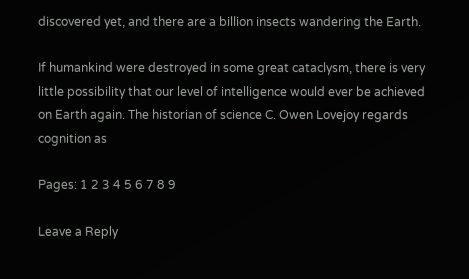discovered yet, and there are a billion insects wandering the Earth.

If humankind were destroyed in some great cataclysm, there is very little possibility that our level of intelligence would ever be achieved on Earth again. The historian of science C. Owen Lovejoy regards cognition as

Pages: 1 2 3 4 5 6 7 8 9

Leave a Reply